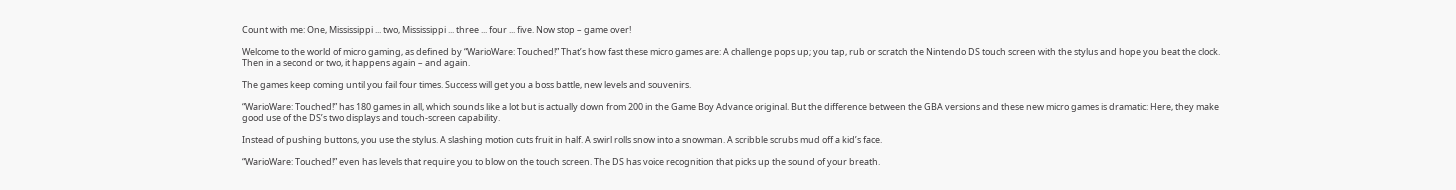Count with me: One, Mississippi ... two, Mississippi ... three ... four ... five. Now stop – game over!

Welcome to the world of micro gaming, as defined by “WarioWare: Touched!” That’s how fast these micro games are: A challenge pops up; you tap, rub or scratch the Nintendo DS touch screen with the stylus and hope you beat the clock. Then in a second or two, it happens again – and again.

The games keep coming until you fail four times. Success will get you a boss battle, new levels and souvenirs.

“WarioWare: Touched!” has 180 games in all, which sounds like a lot but is actually down from 200 in the Game Boy Advance original. But the difference between the GBA versions and these new micro games is dramatic: Here, they make good use of the DS’s two displays and touch-screen capability.

Instead of pushing buttons, you use the stylus. A slashing motion cuts fruit in half. A swirl rolls snow into a snowman. A scribble scrubs mud off a kid’s face.

“WarioWare: Touched!” even has levels that require you to blow on the touch screen. The DS has voice recognition that picks up the sound of your breath.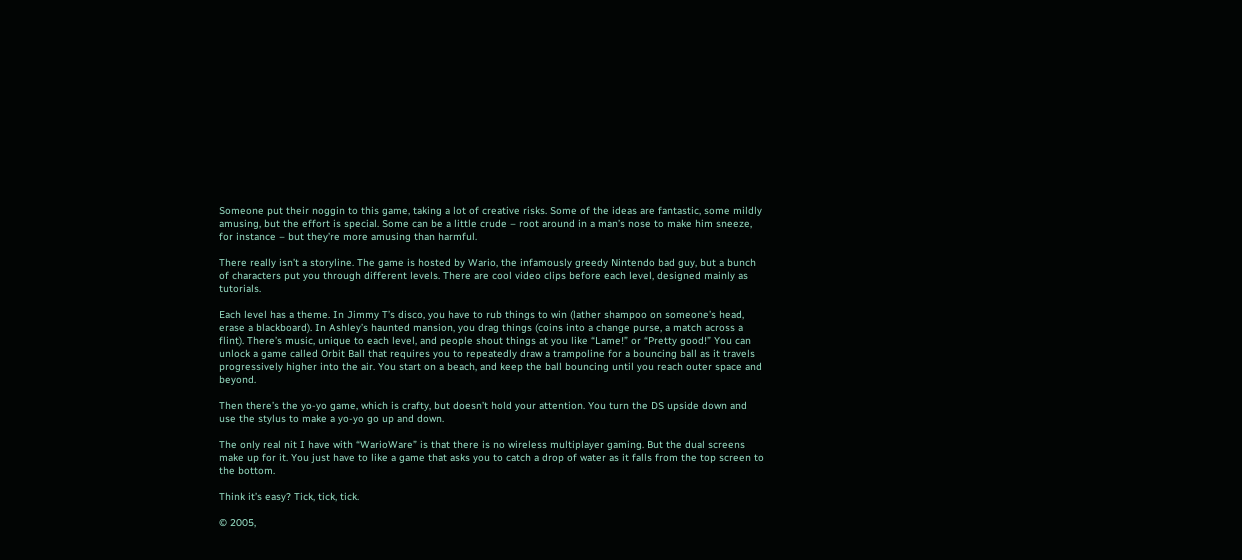Someone put their noggin to this game, taking a lot of creative risks. Some of the ideas are fantastic, some mildly amusing, but the effort is special. Some can be a little crude – root around in a man’s nose to make him sneeze, for instance – but they’re more amusing than harmful.

There really isn’t a storyline. The game is hosted by Wario, the infamously greedy Nintendo bad guy, but a bunch of characters put you through different levels. There are cool video clips before each level, designed mainly as tutorials.

Each level has a theme. In Jimmy T’s disco, you have to rub things to win (lather shampoo on someone’s head, erase a blackboard). In Ashley’s haunted mansion, you drag things (coins into a change purse, a match across a flint). There’s music, unique to each level, and people shout things at you like “Lame!” or “Pretty good!” You can unlock a game called Orbit Ball that requires you to repeatedly draw a trampoline for a bouncing ball as it travels progressively higher into the air. You start on a beach, and keep the ball bouncing until you reach outer space and beyond.

Then there’s the yo-yo game, which is crafty, but doesn’t hold your attention. You turn the DS upside down and use the stylus to make a yo-yo go up and down.

The only real nit I have with “WarioWare” is that there is no wireless multiplayer gaming. But the dual screens make up for it. You just have to like a game that asks you to catch a drop of water as it falls from the top screen to the bottom.

Think it’s easy? Tick, tick, tick.

© 2005,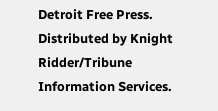Detroit Free Press. Distributed by Knight Ridder/Tribune Information Services.